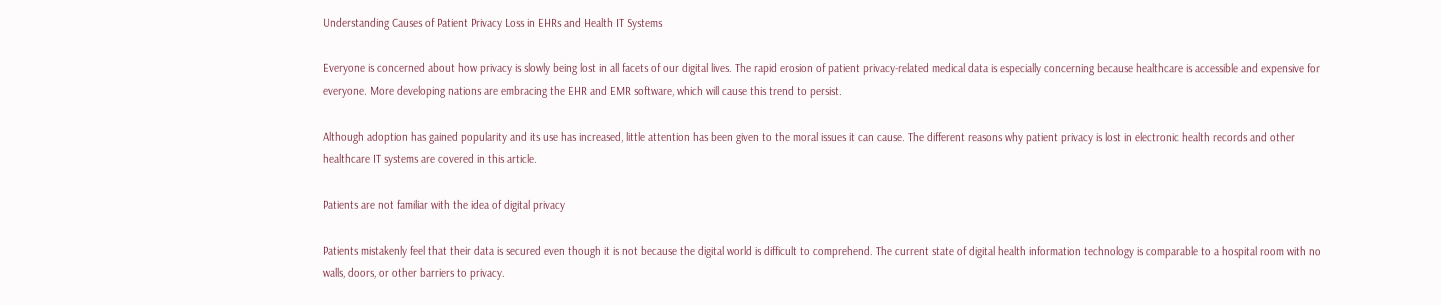Understanding Causes of Patient Privacy Loss in EHRs and Health IT Systems

Everyone is concerned about how privacy is slowly being lost in all facets of our digital lives. The rapid erosion of patient privacy-related medical data is especially concerning because healthcare is accessible and expensive for everyone. More developing nations are embracing the EHR and EMR software, which will cause this trend to persist.

Although adoption has gained popularity and its use has increased, little attention has been given to the moral issues it can cause. The different reasons why patient privacy is lost in electronic health records and other healthcare IT systems are covered in this article.

Patients are not familiar with the idea of digital privacy

Patients mistakenly feel that their data is secured even though it is not because the digital world is difficult to comprehend. The current state of digital health information technology is comparable to a hospital room with no walls, doors, or other barriers to privacy.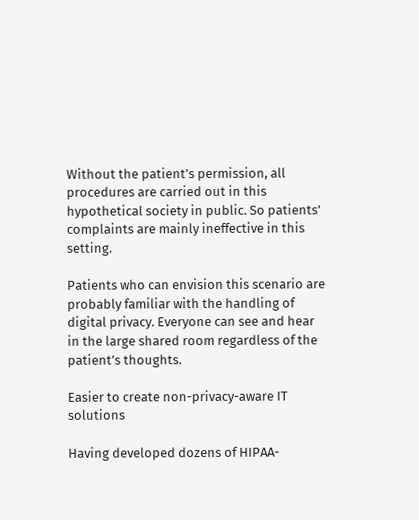Without the patient’s permission, all procedures are carried out in this hypothetical society in public. So patients’ complaints are mainly ineffective in this setting.

Patients who can envision this scenario are probably familiar with the handling of digital privacy. Everyone can see and hear in the large shared room regardless of the patient’s thoughts.

Easier to create non-privacy-aware IT solutions

Having developed dozens of HIPAA-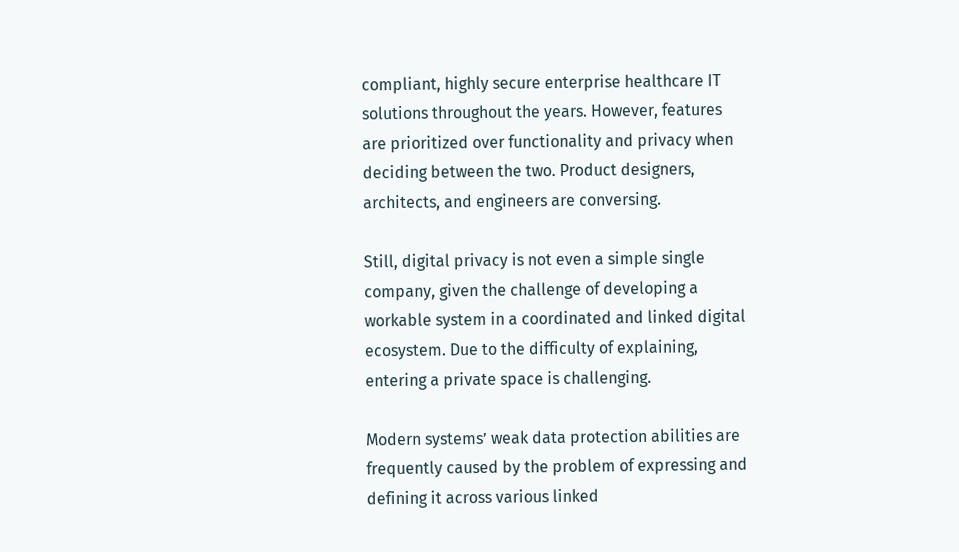compliant, highly secure enterprise healthcare IT solutions throughout the years. However, features are prioritized over functionality and privacy when deciding between the two. Product designers, architects, and engineers are conversing.

Still, digital privacy is not even a simple single company, given the challenge of developing a workable system in a coordinated and linked digital ecosystem. Due to the difficulty of explaining, entering a private space is challenging.

Modern systems’ weak data protection abilities are frequently caused by the problem of expressing and defining it across various linked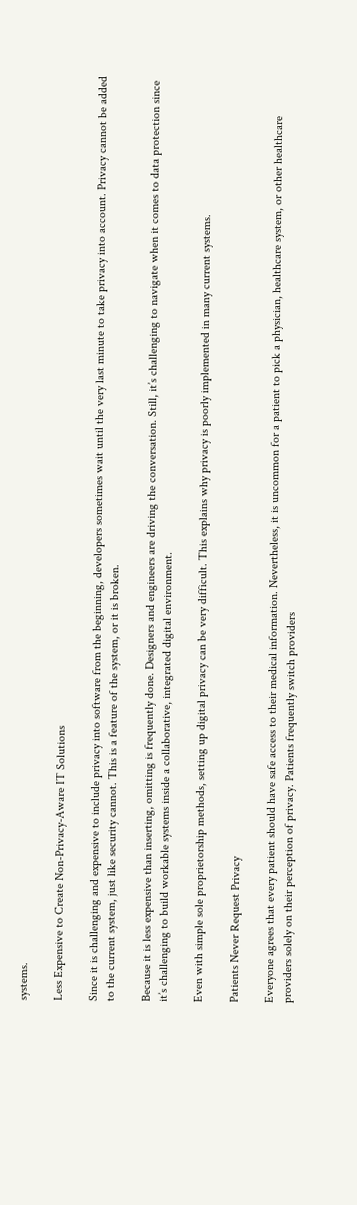systems.

Less Expensive to Create Non-Privacy-Aware IT Solutions

Since it is challenging and expensive to include privacy into software from the beginning, developers sometimes wait until the very last minute to take privacy into account. Privacy cannot be added to the current system, just like security cannot. This is a feature of the system, or it is broken.

Because it is less expensive than inserting, omitting is frequently done. Designers and engineers are driving the conversation. Still, it’s challenging to navigate when it comes to data protection since it’s challenging to build workable systems inside a collaborative, integrated digital environment.

Even with simple sole proprietorship methods, setting up digital privacy can be very difficult. This explains why privacy is poorly implemented in many current systems.

Patients Never Request Privacy

Everyone agrees that every patient should have safe access to their medical information. Nevertheless, it is uncommon for a patient to pick a physician, healthcare system, or other healthcare providers solely on their perception of privacy. Patients frequently switch providers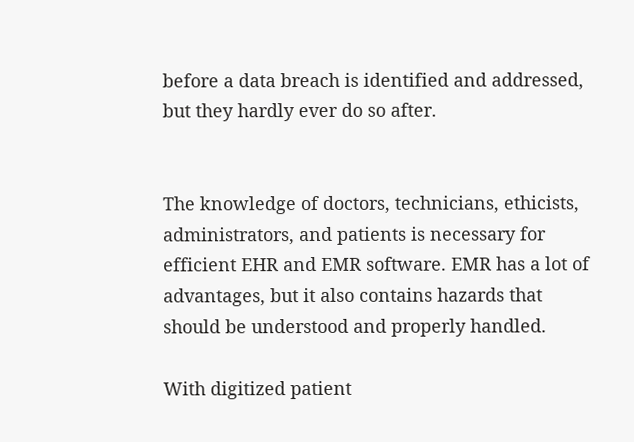before a data breach is identified and addressed, but they hardly ever do so after.


The knowledge of doctors, technicians, ethicists, administrators, and patients is necessary for efficient EHR and EMR software. EMR has a lot of advantages, but it also contains hazards that should be understood and properly handled.

With digitized patient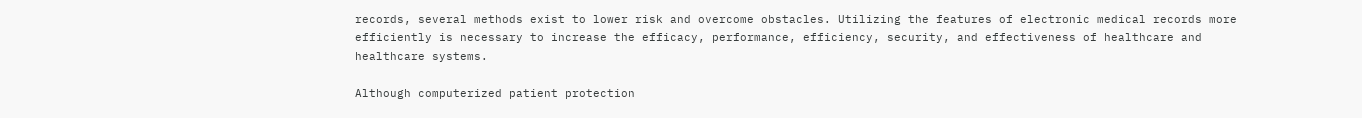records, several methods exist to lower risk and overcome obstacles. Utilizing the features of electronic medical records more efficiently is necessary to increase the efficacy, performance, efficiency, security, and effectiveness of healthcare and healthcare systems.

Although computerized patient protection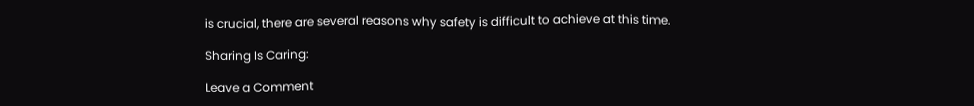is crucial, there are several reasons why safety is difficult to achieve at this time.

Sharing Is Caring:

Leave a Comment